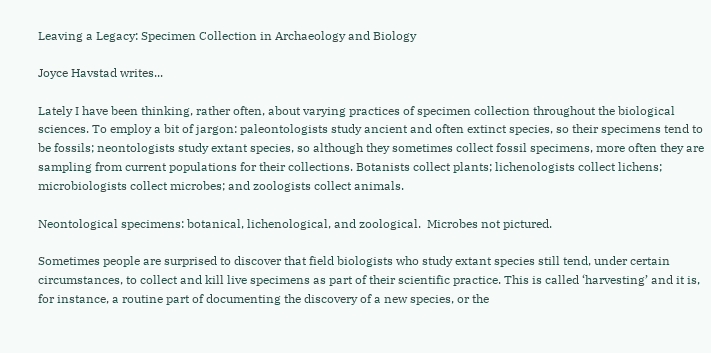Leaving a Legacy: Specimen Collection in Archaeology and Biology

Joyce Havstad writes...

Lately I have been thinking, rather often, about varying practices of specimen collection throughout the biological sciences. To employ a bit of jargon: paleontologists study ancient and often extinct species, so their specimens tend to be fossils; neontologists study extant species, so although they sometimes collect fossil specimens, more often they are sampling from current populations for their collections. Botanists collect plants; lichenologists collect lichens; microbiologists collect microbes; and zoologists collect animals.

Neontological specimens: botanical, lichenological, and zoological.  Microbes not pictured.

Sometimes people are surprised to discover that field biologists who study extant species still tend, under certain circumstances, to collect and kill live specimens as part of their scientific practice. This is called ‘harvesting’ and it is, for instance, a routine part of documenting the discovery of a new species, or the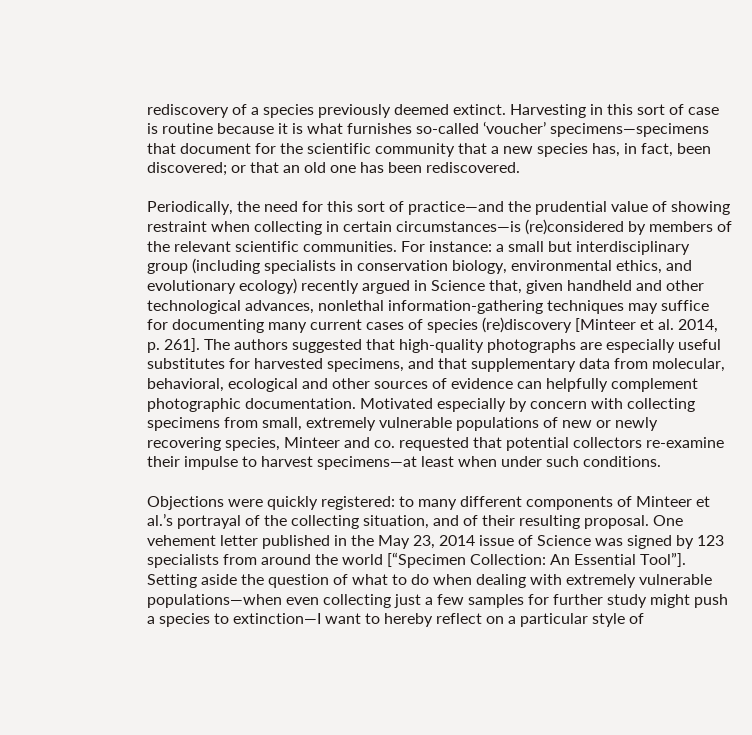rediscovery of a species previously deemed extinct. Harvesting in this sort of case is routine because it is what furnishes so-called ‘voucher’ specimens—specimens that document for the scientific community that a new species has, in fact, been discovered; or that an old one has been rediscovered.

Periodically, the need for this sort of practice—and the prudential value of showing restraint when collecting in certain circumstances—is (re)considered by members of the relevant scientific communities. For instance: a small but interdisciplinary group (including specialists in conservation biology, environmental ethics, and evolutionary ecology) recently argued in Science that, given handheld and other technological advances, nonlethal information-gathering techniques may suffice for documenting many current cases of species (re)discovery [Minteer et al. 2014, p. 261]. The authors suggested that high-quality photographs are especially useful substitutes for harvested specimens, and that supplementary data from molecular, behavioral, ecological and other sources of evidence can helpfully complement photographic documentation. Motivated especially by concern with collecting specimens from small, extremely vulnerable populations of new or newly recovering species, Minteer and co. requested that potential collectors re-examine their impulse to harvest specimens—at least when under such conditions.

Objections were quickly registered: to many different components of Minteer et al.’s portrayal of the collecting situation, and of their resulting proposal. One vehement letter published in the May 23, 2014 issue of Science was signed by 123 specialists from around the world [“Specimen Collection: An Essential Tool”]. Setting aside the question of what to do when dealing with extremely vulnerable populations—when even collecting just a few samples for further study might push a species to extinction—I want to hereby reflect on a particular style of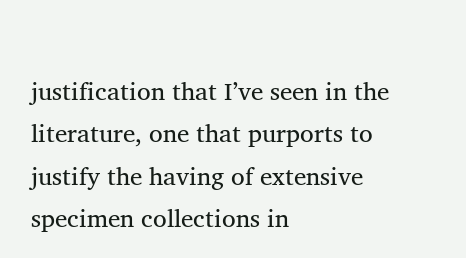justification that I’ve seen in the literature, one that purports to justify the having of extensive specimen collections in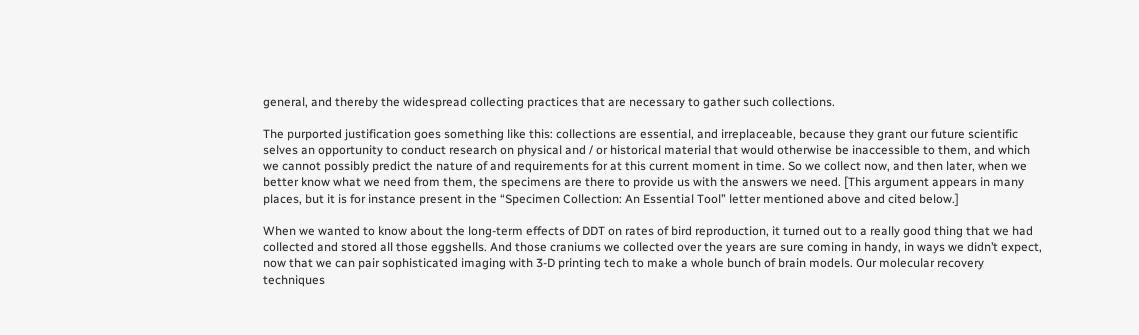general, and thereby the widespread collecting practices that are necessary to gather such collections.

The purported justification goes something like this: collections are essential, and irreplaceable, because they grant our future scientific selves an opportunity to conduct research on physical and / or historical material that would otherwise be inaccessible to them, and which we cannot possibly predict the nature of and requirements for at this current moment in time. So we collect now, and then later, when we better know what we need from them, the specimens are there to provide us with the answers we need. [This argument appears in many places, but it is for instance present in the “Specimen Collection: An Essential Tool” letter mentioned above and cited below.]

When we wanted to know about the long-term effects of DDT on rates of bird reproduction, it turned out to a really good thing that we had collected and stored all those eggshells. And those craniums we collected over the years are sure coming in handy, in ways we didn’t expect, now that we can pair sophisticated imaging with 3-D printing tech to make a whole bunch of brain models. Our molecular recovery techniques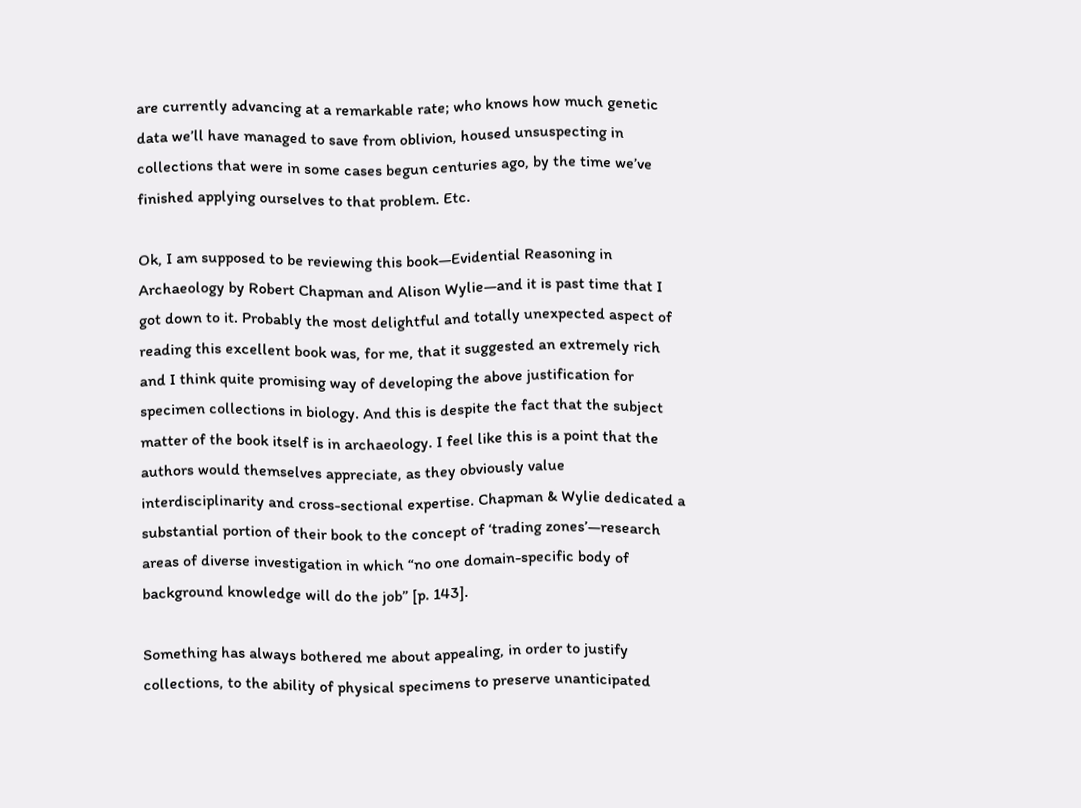are currently advancing at a remarkable rate; who knows how much genetic data we’ll have managed to save from oblivion, housed unsuspecting in collections that were in some cases begun centuries ago, by the time we’ve finished applying ourselves to that problem. Etc.

Ok, I am supposed to be reviewing this book—Evidential Reasoning in Archaeology by Robert Chapman and Alison Wylie—and it is past time that I got down to it. Probably the most delightful and totally unexpected aspect of reading this excellent book was, for me, that it suggested an extremely rich and I think quite promising way of developing the above justification for specimen collections in biology. And this is despite the fact that the subject matter of the book itself is in archaeology. I feel like this is a point that the authors would themselves appreciate, as they obviously value interdisciplinarity and cross-sectional expertise. Chapman & Wylie dedicated a substantial portion of their book to the concept of ‘trading zones’—research areas of diverse investigation in which “no one domain-specific body of background knowledge will do the job” [p. 143].

Something has always bothered me about appealing, in order to justify collections, to the ability of physical specimens to preserve unanticipated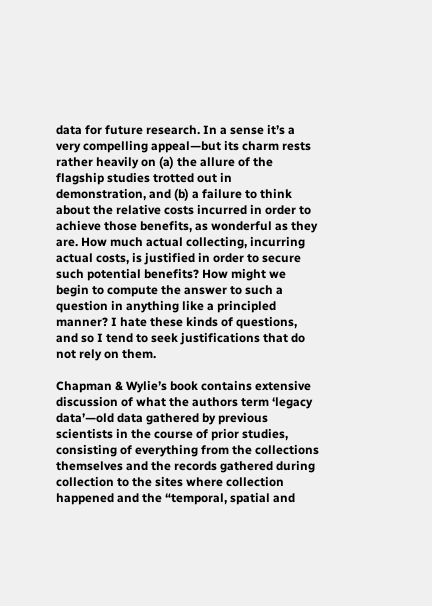data for future research. In a sense it’s a very compelling appeal—but its charm rests rather heavily on (a) the allure of the flagship studies trotted out in demonstration, and (b) a failure to think about the relative costs incurred in order to achieve those benefits, as wonderful as they are. How much actual collecting, incurring actual costs, is justified in order to secure such potential benefits? How might we begin to compute the answer to such a question in anything like a principled manner? I hate these kinds of questions, and so I tend to seek justifications that do not rely on them.

Chapman & Wylie’s book contains extensive discussion of what the authors term ‘legacy data’—old data gathered by previous scientists in the course of prior studies, consisting of everything from the collections themselves and the records gathered during collection to the sites where collection happened and the “temporal, spatial and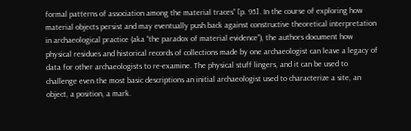formal patterns of association among the material traces” [p. 95]. In the course of exploring how material objects persist and may eventually push back against constructive theoretical interpretation in archaeological practice (aka “the paradox of material evidence”), the authors document how physical residues and historical records of collections made by one archaeologist can leave a legacy of data for other archaeologists to re-examine. The physical stuff lingers, and it can be used to challenge even the most basic descriptions an initial archaeologist used to characterize a site, an object, a position, a mark.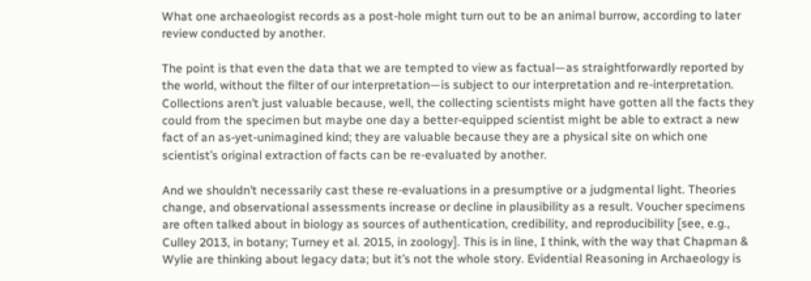What one archaeologist records as a post-hole might turn out to be an animal burrow, according to later review conducted by another.

The point is that even the data that we are tempted to view as factual—as straightforwardly reported by the world, without the filter of our interpretation—is subject to our interpretation and re-interpretation. Collections aren’t just valuable because, well, the collecting scientists might have gotten all the facts they could from the specimen but maybe one day a better-equipped scientist might be able to extract a new fact of an as-yet-unimagined kind; they are valuable because they are a physical site on which one scientist’s original extraction of facts can be re-evaluated by another.

And we shouldn’t necessarily cast these re-evaluations in a presumptive or a judgmental light. Theories change, and observational assessments increase or decline in plausibility as a result. Voucher specimens are often talked about in biology as sources of authentication, credibility, and reproducibility [see, e.g., Culley 2013, in botany; Turney et al. 2015, in zoology]. This is in line, I think, with the way that Chapman & Wylie are thinking about legacy data; but it’s not the whole story. Evidential Reasoning in Archaeology is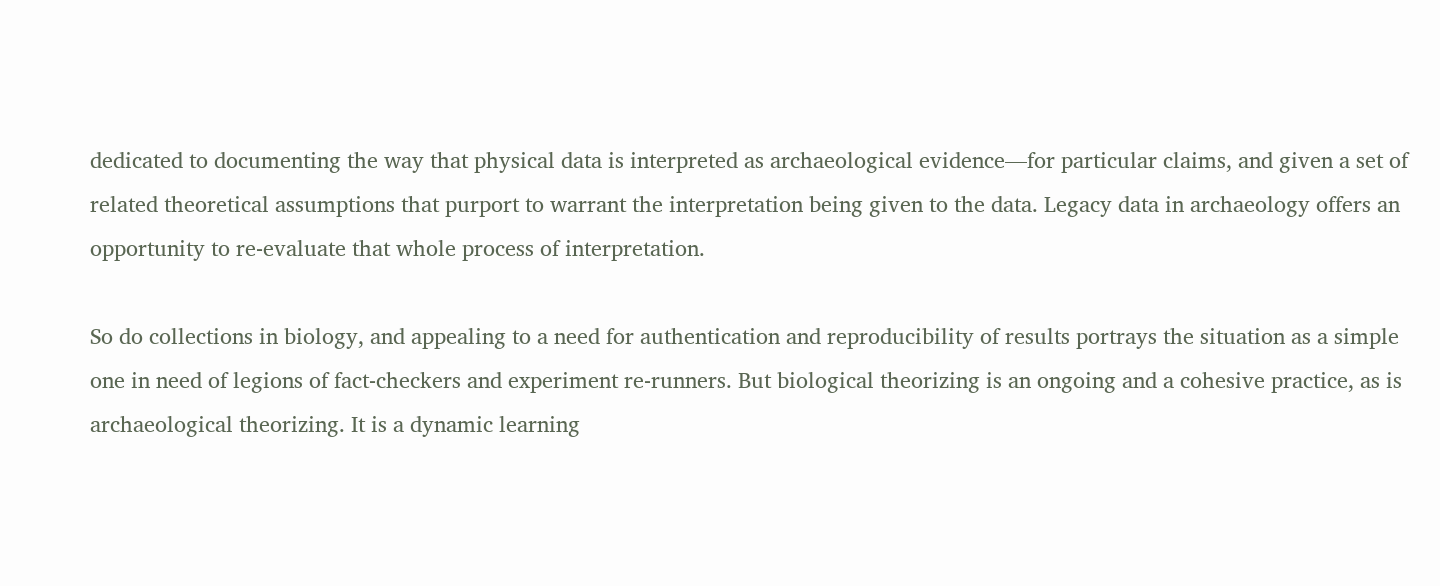dedicated to documenting the way that physical data is interpreted as archaeological evidence—for particular claims, and given a set of related theoretical assumptions that purport to warrant the interpretation being given to the data. Legacy data in archaeology offers an opportunity to re-evaluate that whole process of interpretation.

So do collections in biology, and appealing to a need for authentication and reproducibility of results portrays the situation as a simple one in need of legions of fact-checkers and experiment re-runners. But biological theorizing is an ongoing and a cohesive practice, as is archaeological theorizing. It is a dynamic learning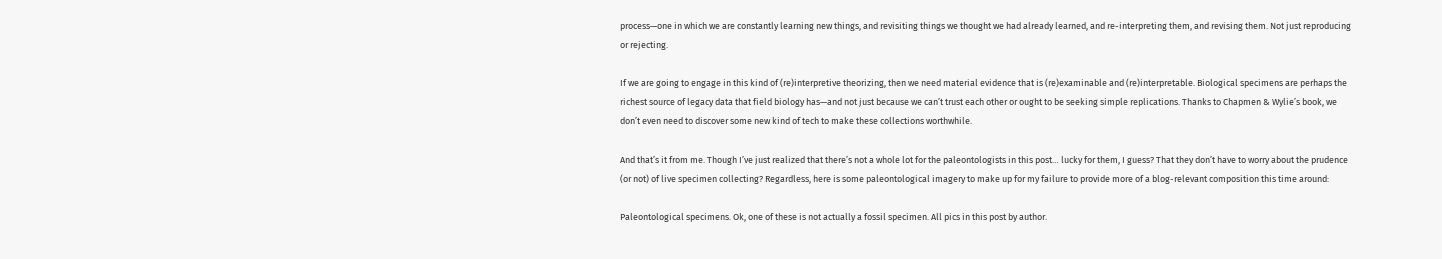process—one in which we are constantly learning new things, and revisiting things we thought we had already learned, and re-interpreting them, and revising them. Not just reproducing or rejecting.

If we are going to engage in this kind of (re)interpretive theorizing, then we need material evidence that is (re)examinable and (re)interpretable. Biological specimens are perhaps the richest source of legacy data that field biology has—and not just because we can’t trust each other or ought to be seeking simple replications. Thanks to Chapmen & Wylie’s book, we don’t even need to discover some new kind of tech to make these collections worthwhile.

And that’s it from me. Though I’ve just realized that there’s not a whole lot for the paleontologists in this post… lucky for them, I guess? That they don’t have to worry about the prudence (or not) of live specimen collecting? Regardless, here is some paleontological imagery to make up for my failure to provide more of a blog-relevant composition this time around:

Paleontological specimens. Ok, one of these is not actually a fossil specimen. All pics in this post by author.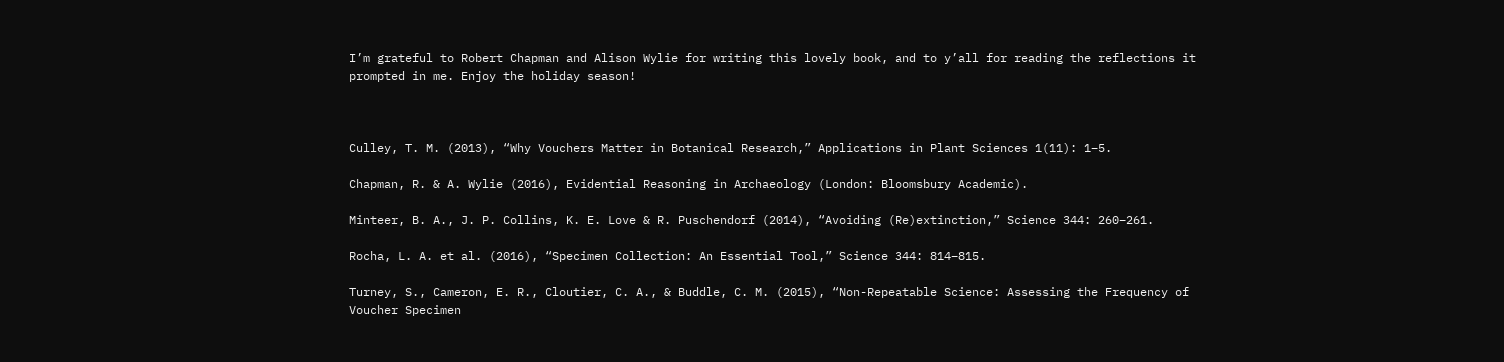I’m grateful to Robert Chapman and Alison Wylie for writing this lovely book, and to y’all for reading the reflections it prompted in me. Enjoy the holiday season!



Culley, T. M. (2013), “Why Vouchers Matter in Botanical Research,” Applications in Plant Sciences 1(11): 1–5.

Chapman, R. & A. Wylie (2016), Evidential Reasoning in Archaeology (London: Bloomsbury Academic).

Minteer, B. A., J. P. Collins, K. E. Love & R. Puschendorf (2014), “Avoiding (Re)extinction,” Science 344: 260–261.

Rocha, L. A. et al. (2016), “Specimen Collection: An Essential Tool,” Science 344: 814–815.

Turney, S., Cameron, E. R., Cloutier, C. A., & Buddle, C. M. (2015), “Non-Repeatable Science: Assessing the Frequency of Voucher Specimen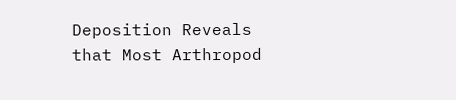Deposition Reveals that Most Arthropod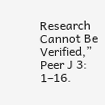Research Cannot Be Verified,” Peer J 3: 1–16.